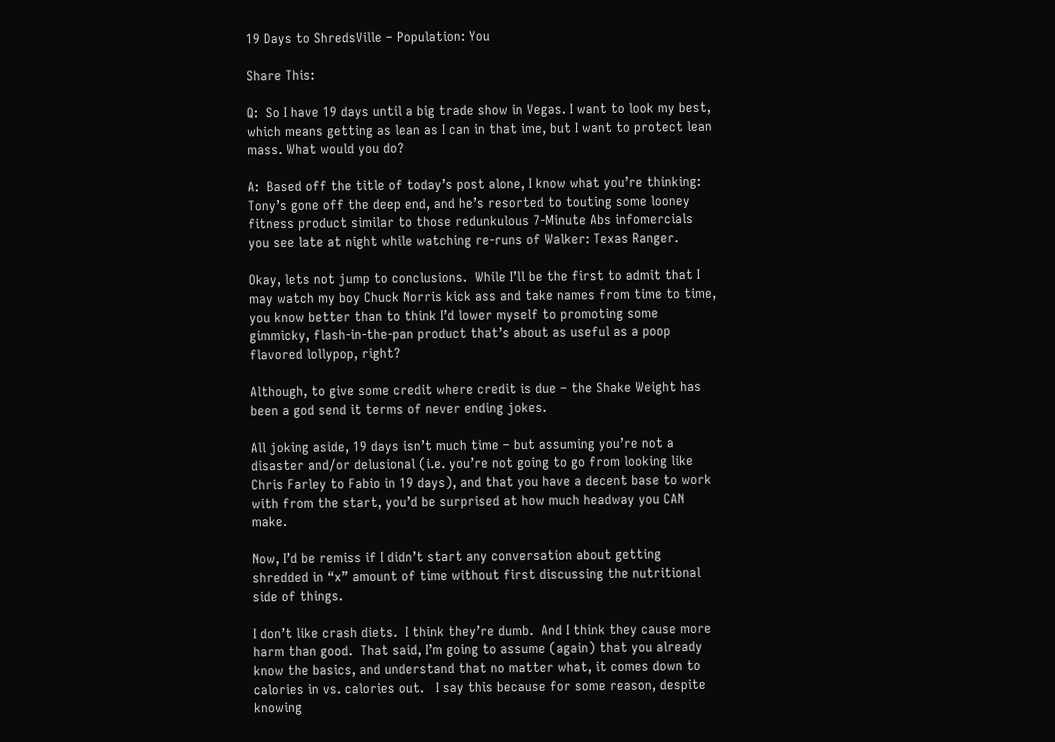19 Days to ShredsVille – Population: You

Share This:

Q:  So I have 19 days until a big trade show in Vegas. I want to look my best, which means getting as lean as I can in that ime, but I want to protect lean mass. What would you do?

A:  Based off the title of today’s post alone, I know what you’re thinking:  Tony’s gone off the deep end, and he’s resorted to touting some looney fitness product similar to those redunkulous 7-Minute Abs infomercials you see late at night while watching re-runs of Walker: Texas Ranger.

Okay, lets not jump to conclusions.  While I’ll be the first to admit that I may watch my boy Chuck Norris kick ass and take names from time to time, you know better than to think I’d lower myself to promoting some gimmicky, flash-in-the-pan product that’s about as useful as a poop flavored lollypop, right?

Although, to give some credit where credit is due – the Shake Weight has been a god send it terms of never ending jokes.

All joking aside, 19 days isn’t much time – but assuming you’re not a disaster and/or delusional (i.e. you’re not going to go from looking like Chris Farley to Fabio in 19 days), and that you have a decent base to work with from the start, you’d be surprised at how much headway you CAN make.

Now, I’d be remiss if I didn’t start any conversation about getting shredded in “x” amount of time without first discussing the nutritional side of things.

I don’t like crash diets.  I think they’re dumb.  And I think they cause more harm than good.  That said, I’m going to assume (again) that you already know the basics, and understand that no matter what, it comes down to calories in vs. calories out.   I say this because for some reason, despite knowing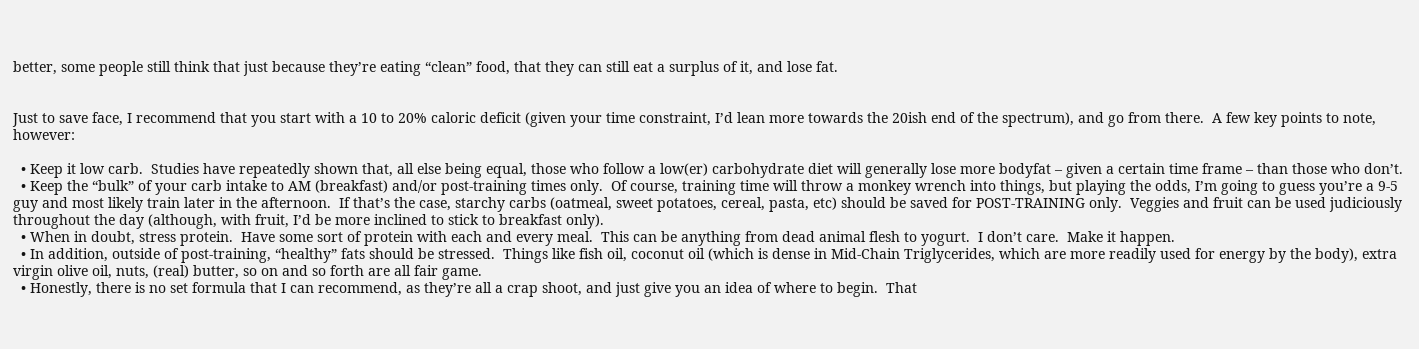better, some people still think that just because they’re eating “clean” food, that they can still eat a surplus of it, and lose fat.


Just to save face, I recommend that you start with a 10 to 20% caloric deficit (given your time constraint, I’d lean more towards the 20ish end of the spectrum), and go from there.  A few key points to note, however:

  • Keep it low carb.  Studies have repeatedly shown that, all else being equal, those who follow a low(er) carbohydrate diet will generally lose more bodyfat – given a certain time frame – than those who don’t.
  • Keep the “bulk” of your carb intake to AM (breakfast) and/or post-training times only.  Of course, training time will throw a monkey wrench into things, but playing the odds, I’m going to guess you’re a 9-5 guy and most likely train later in the afternoon.  If that’s the case, starchy carbs (oatmeal, sweet potatoes, cereal, pasta, etc) should be saved for POST-TRAINING only.  Veggies and fruit can be used judiciously throughout the day (although, with fruit, I’d be more inclined to stick to breakfast only).
  • When in doubt, stress protein.  Have some sort of protein with each and every meal.  This can be anything from dead animal flesh to yogurt.  I don’t care.  Make it happen.
  • In addition, outside of post-training, “healthy” fats should be stressed.  Things like fish oil, coconut oil (which is dense in Mid-Chain Triglycerides, which are more readily used for energy by the body), extra virgin olive oil, nuts, (real) butter, so on and so forth are all fair game.
  • Honestly, there is no set formula that I can recommend, as they’re all a crap shoot, and just give you an idea of where to begin.  That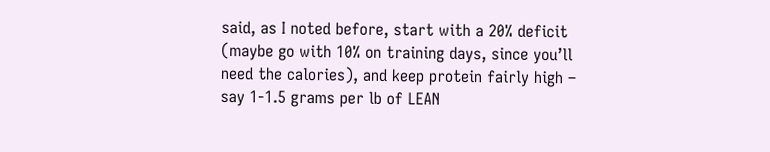said, as I noted before, start with a 20% deficit (maybe go with 10% on training days, since you’ll need the calories), and keep protein fairly high – say 1-1.5 grams per lb of LEAN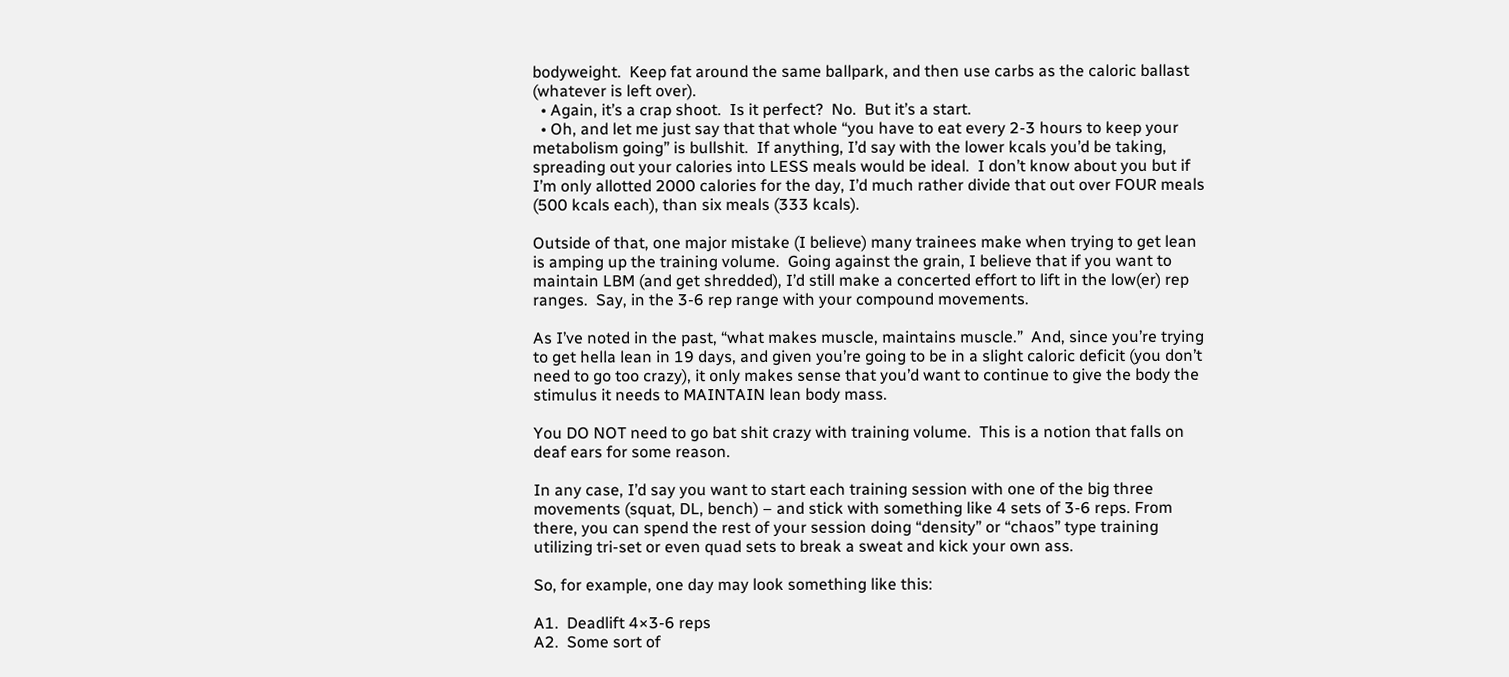bodyweight.  Keep fat around the same ballpark, and then use carbs as the caloric ballast (whatever is left over).
  • Again, it’s a crap shoot.  Is it perfect?  No.  But it’s a start.
  • Oh, and let me just say that that whole “you have to eat every 2-3 hours to keep your metabolism going” is bullshit.  If anything, I’d say with the lower kcals you’d be taking, spreading out your calories into LESS meals would be ideal.  I don’t know about you but if I’m only allotted 2000 calories for the day, I’d much rather divide that out over FOUR meals (500 kcals each), than six meals (333 kcals).

Outside of that, one major mistake (I believe) many trainees make when trying to get lean is amping up the training volume.  Going against the grain, I believe that if you want to maintain LBM (and get shredded), I’d still make a concerted effort to lift in the low(er) rep ranges.  Say, in the 3-6 rep range with your compound movements.

As I’ve noted in the past, “what makes muscle, maintains muscle.”  And, since you’re trying to get hella lean in 19 days, and given you’re going to be in a slight caloric deficit (you don’t need to go too crazy), it only makes sense that you’d want to continue to give the body the stimulus it needs to MAINTAIN lean body mass.

You DO NOT need to go bat shit crazy with training volume.  This is a notion that falls on deaf ears for some reason.

In any case, I’d say you want to start each training session with one of the big three movements (squat, DL, bench) – and stick with something like 4 sets of 3-6 reps. From there, you can spend the rest of your session doing “density” or “chaos” type training utilizing tri-set or even quad sets to break a sweat and kick your own ass.

So, for example, one day may look something like this:

A1.  Deadlift 4×3-6 reps
A2.  Some sort of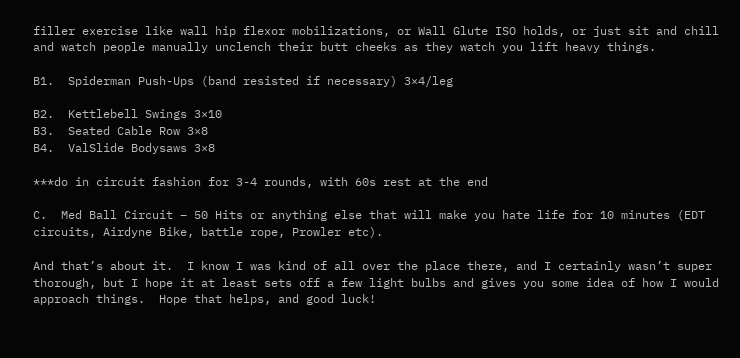filler exercise like wall hip flexor mobilizations, or Wall Glute ISO holds, or just sit and chill and watch people manually unclench their butt cheeks as they watch you lift heavy things.

B1.  Spiderman Push-Ups (band resisted if necessary) 3×4/leg

B2.  Kettlebell Swings 3×10
B3.  Seated Cable Row 3×8
B4.  ValSlide Bodysaws 3×8

***do in circuit fashion for 3-4 rounds, with 60s rest at the end

C.  Med Ball Circuit – 50 Hits or anything else that will make you hate life for 10 minutes (EDT circuits, Airdyne Bike, battle rope, Prowler etc).

And that’s about it.  I know I was kind of all over the place there, and I certainly wasn’t super thorough, but I hope it at least sets off a few light bulbs and gives you some idea of how I would approach things.  Hope that helps, and good luck!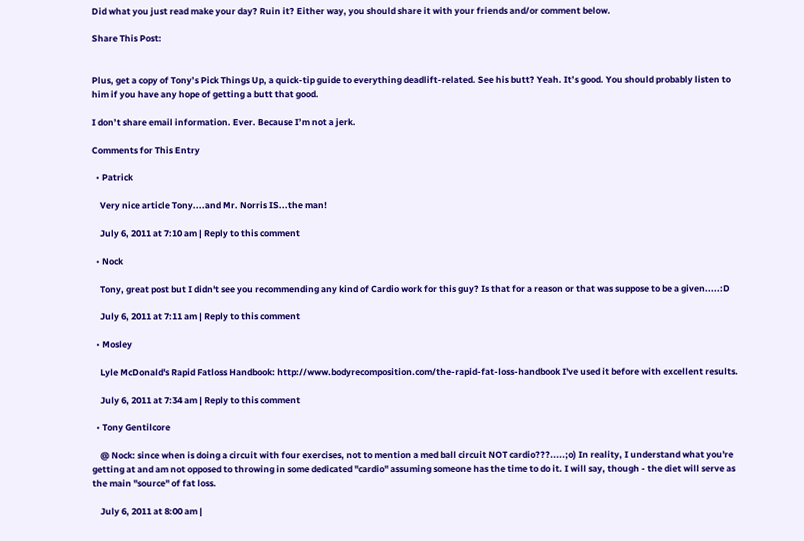Did what you just read make your day? Ruin it? Either way, you should share it with your friends and/or comment below.

Share This Post:


Plus, get a copy of Tony’s Pick Things Up, a quick-tip guide to everything deadlift-related. See his butt? Yeah. It’s good. You should probably listen to him if you have any hope of getting a butt that good.

I don’t share email information. Ever. Because I’m not a jerk.

Comments for This Entry

  • Patrick

    Very nice article Tony....and Mr. Norris IS...the man!

    July 6, 2011 at 7:10 am | Reply to this comment

  • Nock

    Tony, great post but I didn't see you recommending any kind of Cardio work for this guy? Is that for a reason or that was suppose to be a given.....:D

    July 6, 2011 at 7:11 am | Reply to this comment

  • Mosley

    Lyle McDonald's Rapid Fatloss Handbook: http://www.bodyrecomposition.com/the-rapid-fat-loss-handbook I've used it before with excellent results.

    July 6, 2011 at 7:34 am | Reply to this comment

  • Tony Gentilcore

    @ Nock: since when is doing a circuit with four exercises, not to mention a med ball circuit NOT cardio???.....;o) In reality, I understand what you're getting at and am not opposed to throwing in some dedicated "cardio" assuming someone has the time to do it. I will say, though - the diet will serve as the main "source" of fat loss.

    July 6, 2011 at 8:00 am |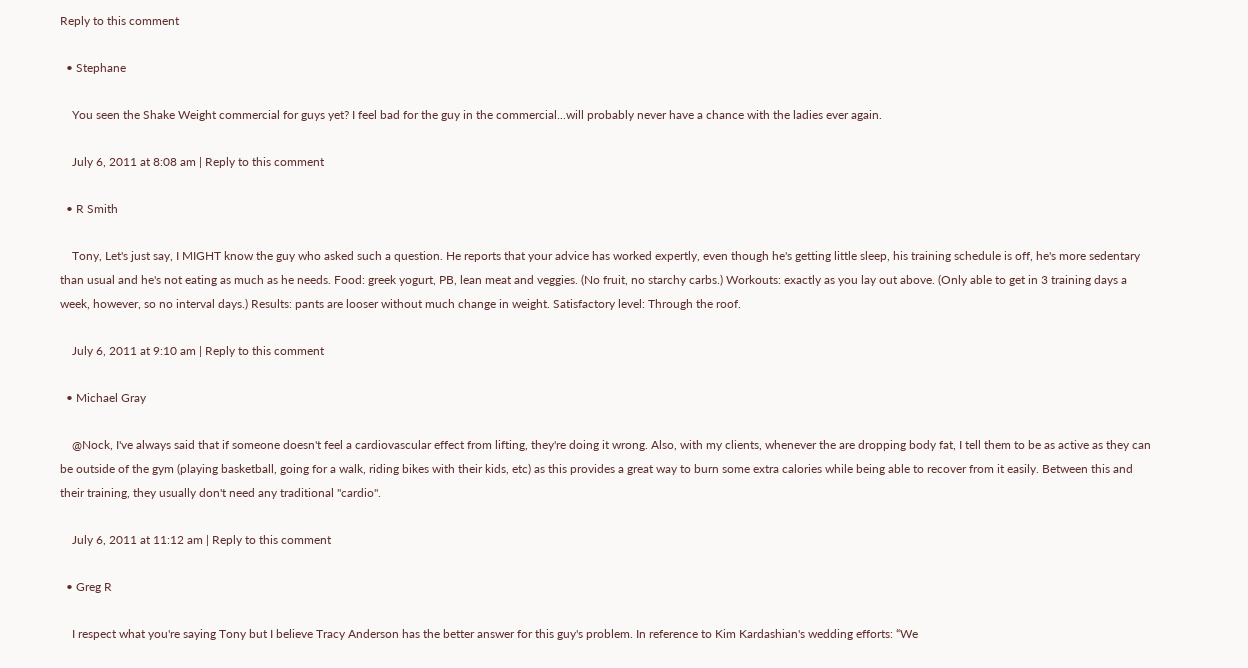Reply to this comment

  • Stephane

    You seen the Shake Weight commercial for guys yet? I feel bad for the guy in the commercial...will probably never have a chance with the ladies ever again.

    July 6, 2011 at 8:08 am | Reply to this comment

  • R Smith

    Tony, Let's just say, I MIGHT know the guy who asked such a question. He reports that your advice has worked expertly, even though he's getting little sleep, his training schedule is off, he's more sedentary than usual and he's not eating as much as he needs. Food: greek yogurt, PB, lean meat and veggies. (No fruit, no starchy carbs.) Workouts: exactly as you lay out above. (Only able to get in 3 training days a week, however, so no interval days.) Results: pants are looser without much change in weight. Satisfactory level: Through the roof.

    July 6, 2011 at 9:10 am | Reply to this comment

  • Michael Gray

    @Nock, I've always said that if someone doesn't feel a cardiovascular effect from lifting, they're doing it wrong. Also, with my clients, whenever the are dropping body fat, I tell them to be as active as they can be outside of the gym (playing basketball, going for a walk, riding bikes with their kids, etc) as this provides a great way to burn some extra calories while being able to recover from it easily. Between this and their training, they usually don't need any traditional "cardio".

    July 6, 2011 at 11:12 am | Reply to this comment

  • Greg R

    I respect what you're saying Tony but I believe Tracy Anderson has the better answer for this guy's problem. In reference to Kim Kardashian's wedding efforts: “We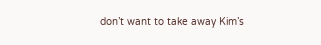don’t want to take away Kim’s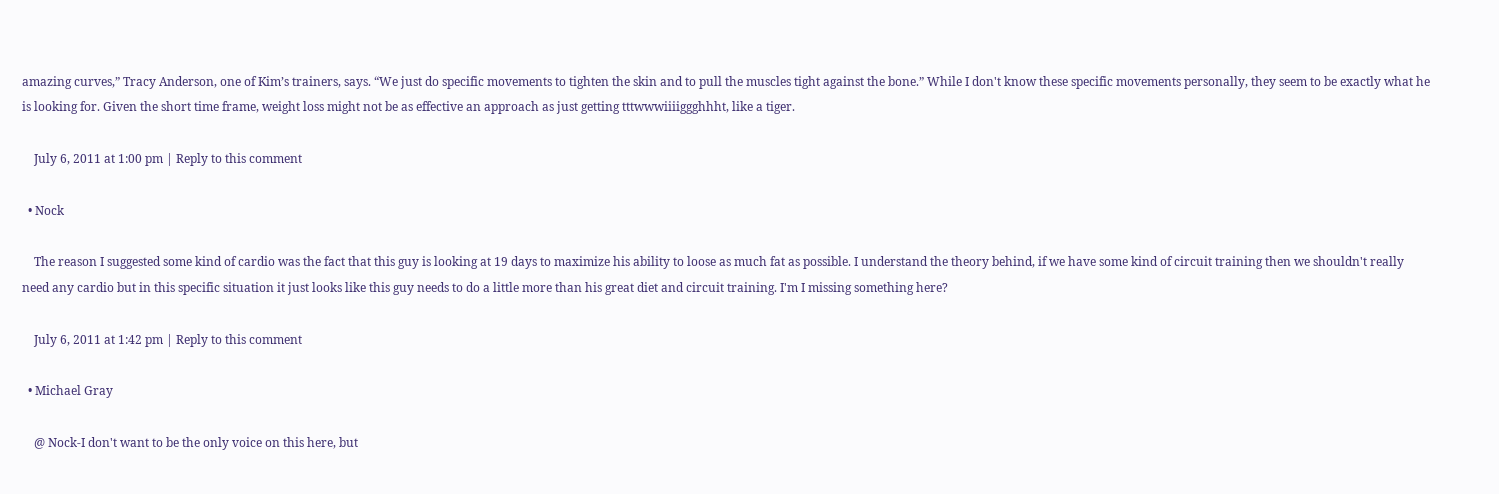amazing curves,” Tracy Anderson, one of Kim’s trainers, says. “We just do specific movements to tighten the skin and to pull the muscles tight against the bone.” While I don't know these specific movements personally, they seem to be exactly what he is looking for. Given the short time frame, weight loss might not be as effective an approach as just getting tttwwwiiiiggghhht, like a tiger.

    July 6, 2011 at 1:00 pm | Reply to this comment

  • Nock

    The reason I suggested some kind of cardio was the fact that this guy is looking at 19 days to maximize his ability to loose as much fat as possible. I understand the theory behind, if we have some kind of circuit training then we shouldn't really need any cardio but in this specific situation it just looks like this guy needs to do a little more than his great diet and circuit training. I'm I missing something here?

    July 6, 2011 at 1:42 pm | Reply to this comment

  • Michael Gray

    @ Nock-I don't want to be the only voice on this here, but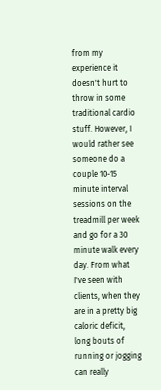from my experience it doesn't hurt to throw in some traditional cardio stuff. However, I would rather see someone do a couple 10-15 minute interval sessions on the treadmill per week and go for a 30 minute walk every day. From what I've seen with clients, when they are in a pretty big caloric deficit, long bouts of running or jogging can really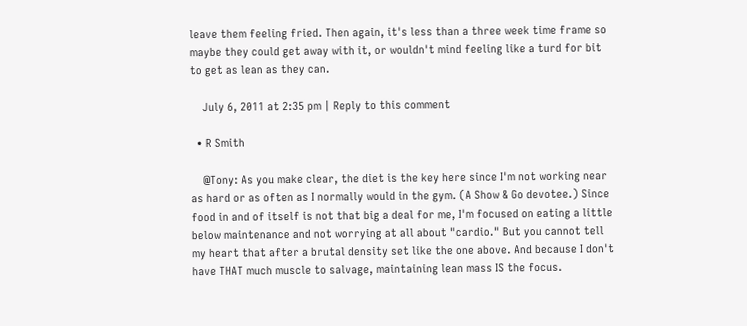leave them feeling fried. Then again, it's less than a three week time frame so maybe they could get away with it, or wouldn't mind feeling like a turd for bit to get as lean as they can.

    July 6, 2011 at 2:35 pm | Reply to this comment

  • R Smith

    @Tony: As you make clear, the diet is the key here since I'm not working near as hard or as often as I normally would in the gym. (A Show & Go devotee.) Since food in and of itself is not that big a deal for me, I'm focused on eating a little below maintenance and not worrying at all about "cardio." But you cannot tell my heart that after a brutal density set like the one above. And because I don't have THAT much muscle to salvage, maintaining lean mass IS the focus.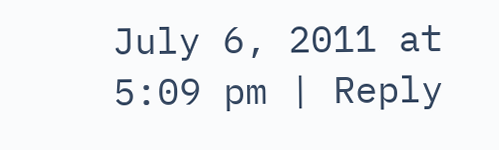July 6, 2011 at 5:09 pm | Reply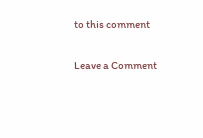to this comment

Leave a Comment